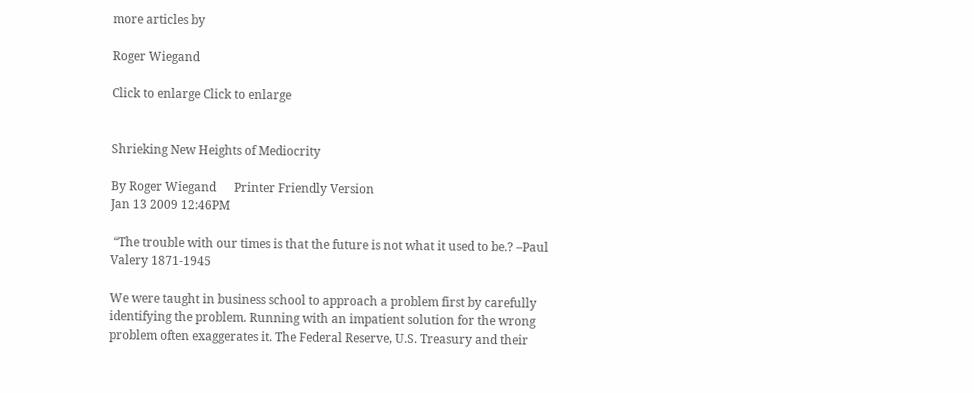more articles by

Roger Wiegand

Click to enlarge Click to enlarge


Shrieking New Heights of Mediocrity

By Roger Wiegand      Printer Friendly Version
Jan 13 2009 12:46PM

 “The trouble with our times is that the future is not what it used to be.? –Paul Valery 1871-1945

We were taught in business school to approach a problem first by carefully identifying the problem. Running with an impatient solution for the wrong problem often exaggerates it. The Federal Reserve, U.S. Treasury and their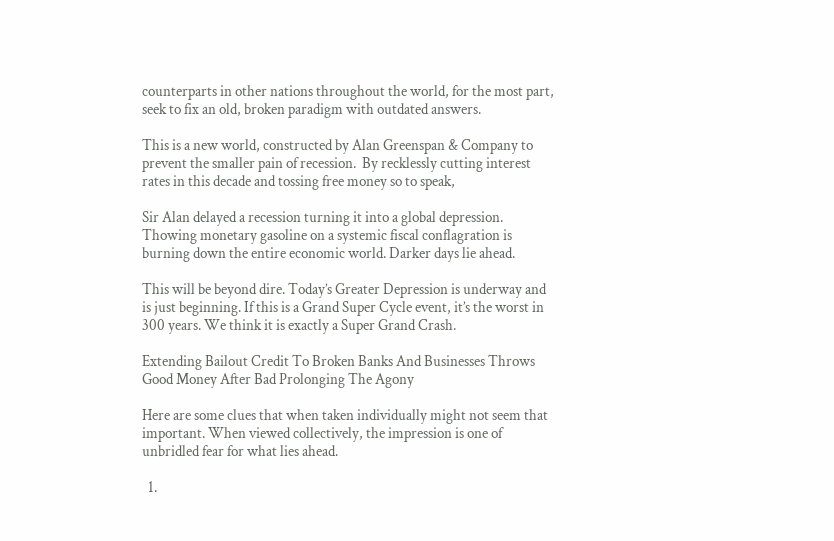counterparts in other nations throughout the world, for the most part, seek to fix an old, broken paradigm with outdated answers.

This is a new world, constructed by Alan Greenspan & Company to prevent the smaller pain of recession.  By recklessly cutting interest rates in this decade and tossing free money so to speak,

Sir Alan delayed a recession turning it into a global depression. Thowing monetary gasoline on a systemic fiscal conflagration is burning down the entire economic world. Darker days lie ahead.

This will be beyond dire. Today’s Greater Depression is underway and is just beginning. If this is a Grand Super Cycle event, it’s the worst in 300 years. We think it is exactly a Super Grand Crash.

Extending Bailout Credit To Broken Banks And Businesses Throws Good Money After Bad Prolonging The Agony

Here are some clues that when taken individually might not seem that important. When viewed collectively, the impression is one of unbridled fear for what lies ahead.

  1.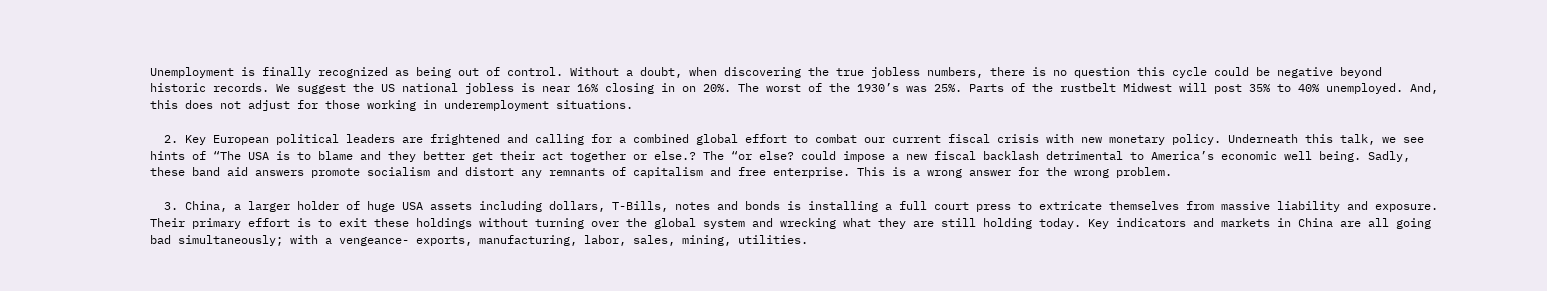Unemployment is finally recognized as being out of control. Without a doubt, when discovering the true jobless numbers, there is no question this cycle could be negative beyond historic records. We suggest the US national jobless is near 16% closing in on 20%. The worst of the 1930’s was 25%. Parts of the rustbelt Midwest will post 35% to 40% unemployed. And, this does not adjust for those working in underemployment situations.

  2. Key European political leaders are frightened and calling for a combined global effort to combat our current fiscal crisis with new monetary policy. Underneath this talk, we see hints of “The USA is to blame and they better get their act together or else.? The “or else? could impose a new fiscal backlash detrimental to America’s economic well being. Sadly, these band aid answers promote socialism and distort any remnants of capitalism and free enterprise. This is a wrong answer for the wrong problem.

  3. China, a larger holder of huge USA assets including dollars, T-Bills, notes and bonds is installing a full court press to extricate themselves from massive liability and exposure. Their primary effort is to exit these holdings without turning over the global system and wrecking what they are still holding today. Key indicators and markets in China are all going bad simultaneously; with a vengeance- exports, manufacturing, labor, sales, mining, utilities.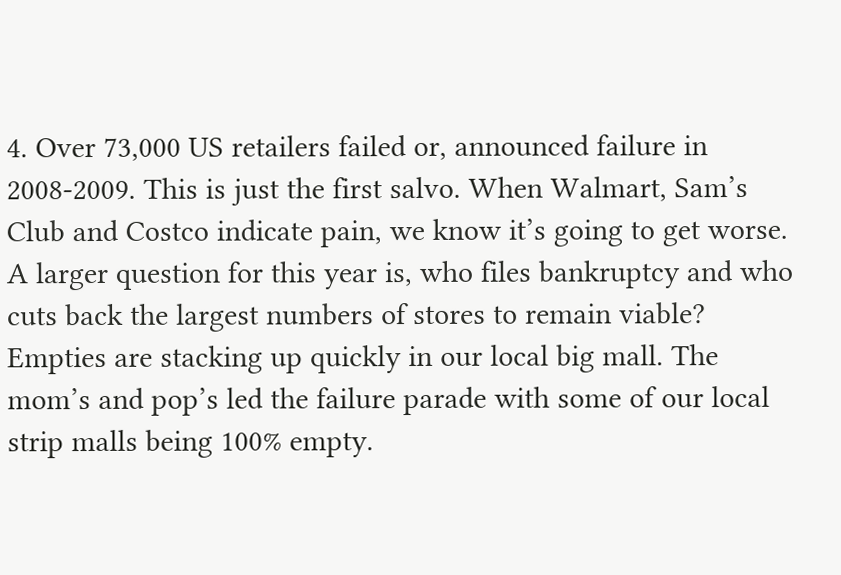4. Over 73,000 US retailers failed or, announced failure in 2008-2009. This is just the first salvo. When Walmart, Sam’s Club and Costco indicate pain, we know it’s going to get worse. A larger question for this year is, who files bankruptcy and who cuts back the largest numbers of stores to remain viable? Empties are stacking up quickly in our local big mall. The mom’s and pop’s led the failure parade with some of our local strip malls being 100% empty.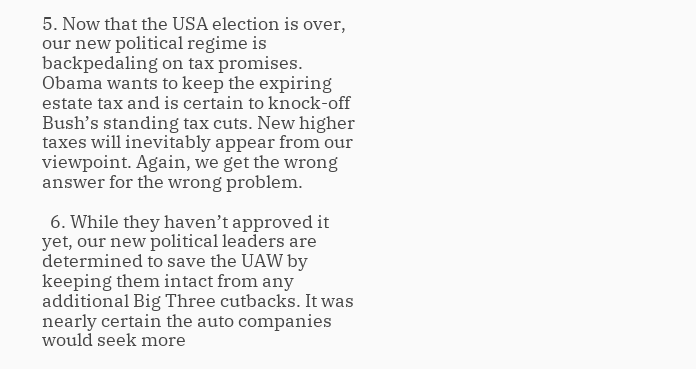5. Now that the USA election is over, our new political regime is backpedaling on tax promises. Obama wants to keep the expiring estate tax and is certain to knock-off Bush’s standing tax cuts. New higher taxes will inevitably appear from our viewpoint. Again, we get the wrong answer for the wrong problem.

  6. While they haven’t approved it yet, our new political leaders are determined to save the UAW by keeping them intact from any additional Big Three cutbacks. It was nearly certain the auto companies would seek more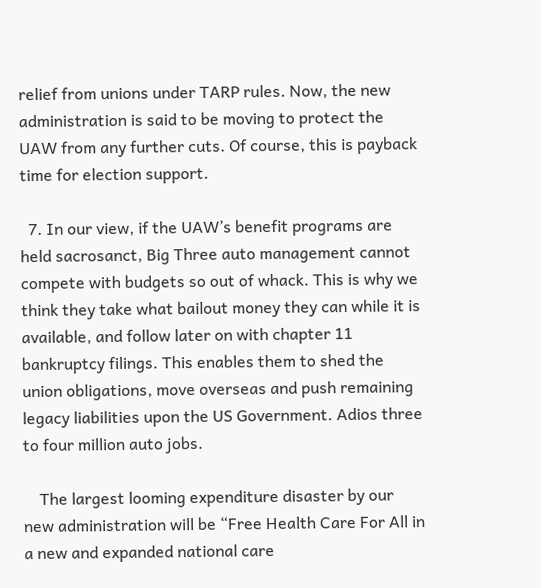relief from unions under TARP rules. Now, the new administration is said to be moving to protect the UAW from any further cuts. Of course, this is payback time for election support.

  7. In our view, if the UAW’s benefit programs are held sacrosanct, Big Three auto management cannot compete with budgets so out of whack. This is why we think they take what bailout money they can while it is available, and follow later on with chapter 11 bankruptcy filings. This enables them to shed the union obligations, move overseas and push remaining legacy liabilities upon the US Government. Adios three to four million auto jobs.

    The largest looming expenditure disaster by our new administration will be “Free Health Care For All in a new and expanded national care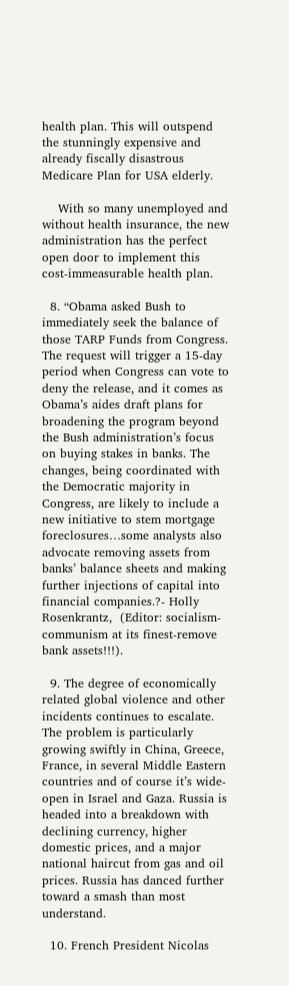health plan. This will outspend the stunningly expensive and already fiscally disastrous Medicare Plan for USA elderly.

    With so many unemployed and without health insurance, the new administration has the perfect open door to implement this cost-immeasurable health plan.

  8. “Obama asked Bush to immediately seek the balance of those TARP Funds from Congress. The request will trigger a 15-day period when Congress can vote to deny the release, and it comes as Obama’s aides draft plans for broadening the program beyond the Bush administration’s focus on buying stakes in banks. The changes, being coordinated with the Democratic majority in Congress, are likely to include a new initiative to stem mortgage foreclosures…some analysts also advocate removing assets from banks’ balance sheets and making further injections of capital into financial companies.?- Holly Rosenkrantz,  (Editor: socialism-communism at its finest-remove bank assets!!!).

  9. The degree of economically related global violence and other incidents continues to escalate. The problem is particularly growing swiftly in China, Greece, France, in several Middle Eastern countries and of course it’s wide-open in Israel and Gaza. Russia is headed into a breakdown with declining currency, higher domestic prices, and a major national haircut from gas and oil prices. Russia has danced further toward a smash than most understand.

  10. French President Nicolas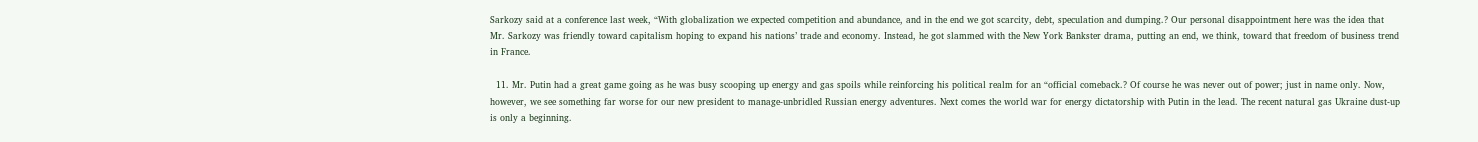Sarkozy said at a conference last week, “With globalization we expected competition and abundance, and in the end we got scarcity, debt, speculation and dumping.? Our personal disappointment here was the idea that Mr. Sarkozy was friendly toward capitalism hoping to expand his nations’ trade and economy. Instead, he got slammed with the New York Bankster drama, putting an end, we think, toward that freedom of business trend in France.

  11. Mr. Putin had a great game going as he was busy scooping up energy and gas spoils while reinforcing his political realm for an “official comeback.? Of course he was never out of power; just in name only. Now, however, we see something far worse for our new president to manage-unbridled Russian energy adventures. Next comes the world war for energy dictatorship with Putin in the lead. The recent natural gas Ukraine dust-up is only a beginning.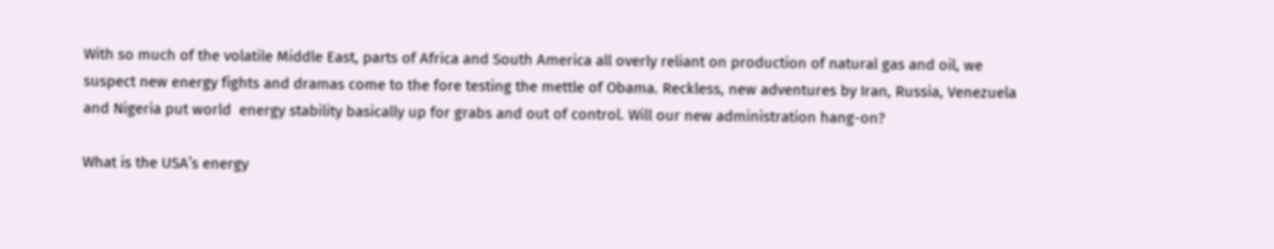With so much of the volatile Middle East, parts of Africa and South America all overly reliant on production of natural gas and oil, we suspect new energy fights and dramas come to the fore testing the mettle of Obama. Reckless, new adventures by Iran, Russia, Venezuela and Nigeria put world  energy stability basically up for grabs and out of control. Will our new administration hang-on?

What is the USA’s energy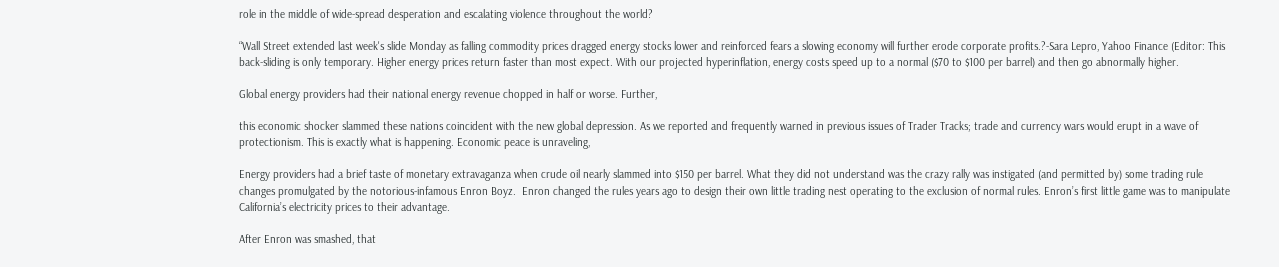role in the middle of wide-spread desperation and escalating violence throughout the world?

“Wall Street extended last week's slide Monday as falling commodity prices dragged energy stocks lower and reinforced fears a slowing economy will further erode corporate profits.?-Sara Lepro, Yahoo Finance (Editor: This back-sliding is only temporary. Higher energy prices return faster than most expect. With our projected hyperinflation, energy costs speed up to a normal ($70 to $100 per barrel) and then go abnormally higher.

Global energy providers had their national energy revenue chopped in half or worse. Further,

this economic shocker slammed these nations coincident with the new global depression. As we reported and frequently warned in previous issues of Trader Tracks; trade and currency wars would erupt in a wave of protectionism. This is exactly what is happening. Economic peace is unraveling,

Energy providers had a brief taste of monetary extravaganza when crude oil nearly slammed into $150 per barrel. What they did not understand was the crazy rally was instigated (and permitted by) some trading rule changes promulgated by the notorious-infamous Enron Boyz.  Enron changed the rules years ago to design their own little trading nest operating to the exclusion of normal rules. Enron’s first little game was to manipulate California’s electricity prices to their advantage.

After Enron was smashed, that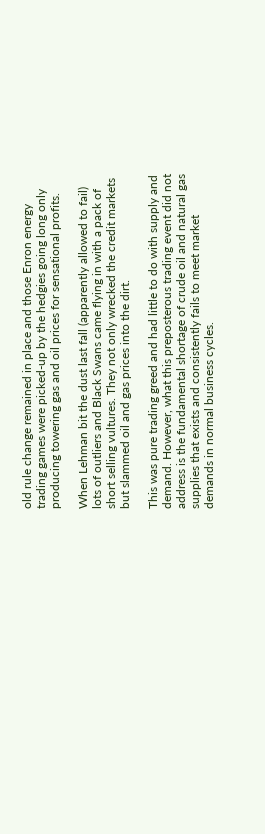old rule change remained in place and those Enron energy trading games were picked-up by the hedgies going long only producing towering gas and oil prices for sensational profits.

When Lehman bit the dust last fall (apparently allowed to fail) lots of outliers and Black Swans came flying in with a pack of short selling vultures. They not only wrecked the credit markets but slammed oil and gas prices into the dirt.

This was pure trading greed and had little to do with supply and demand. However, what this preposterous trading event did not address is the fundamental shortage of crude oil and natural gas supplies that exists and consistently fails to meet market demands in normal business cycles.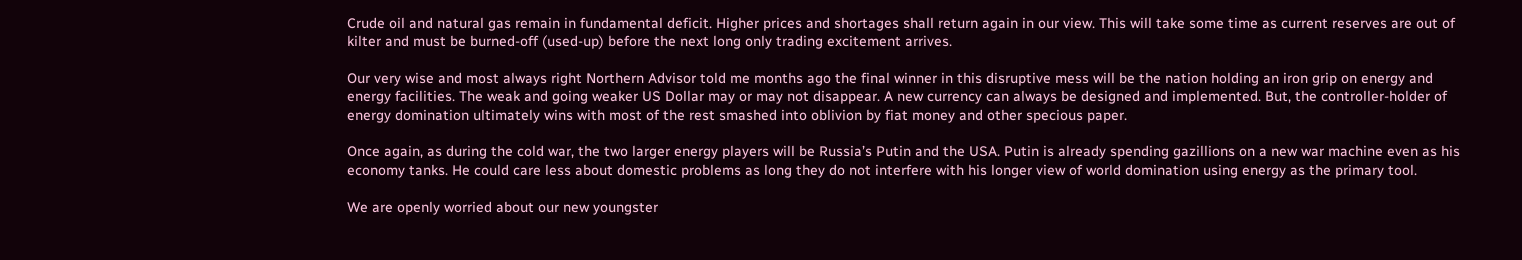Crude oil and natural gas remain in fundamental deficit. Higher prices and shortages shall return again in our view. This will take some time as current reserves are out of kilter and must be burned-off (used-up) before the next long only trading excitement arrives.

Our very wise and most always right Northern Advisor told me months ago the final winner in this disruptive mess will be the nation holding an iron grip on energy and energy facilities. The weak and going weaker US Dollar may or may not disappear. A new currency can always be designed and implemented. But, the controller-holder of energy domination ultimately wins with most of the rest smashed into oblivion by fiat money and other specious paper.

Once again, as during the cold war, the two larger energy players will be Russia’s Putin and the USA. Putin is already spending gazillions on a new war machine even as his economy tanks. He could care less about domestic problems as long they do not interfere with his longer view of world domination using energy as the primary tool.

We are openly worried about our new youngster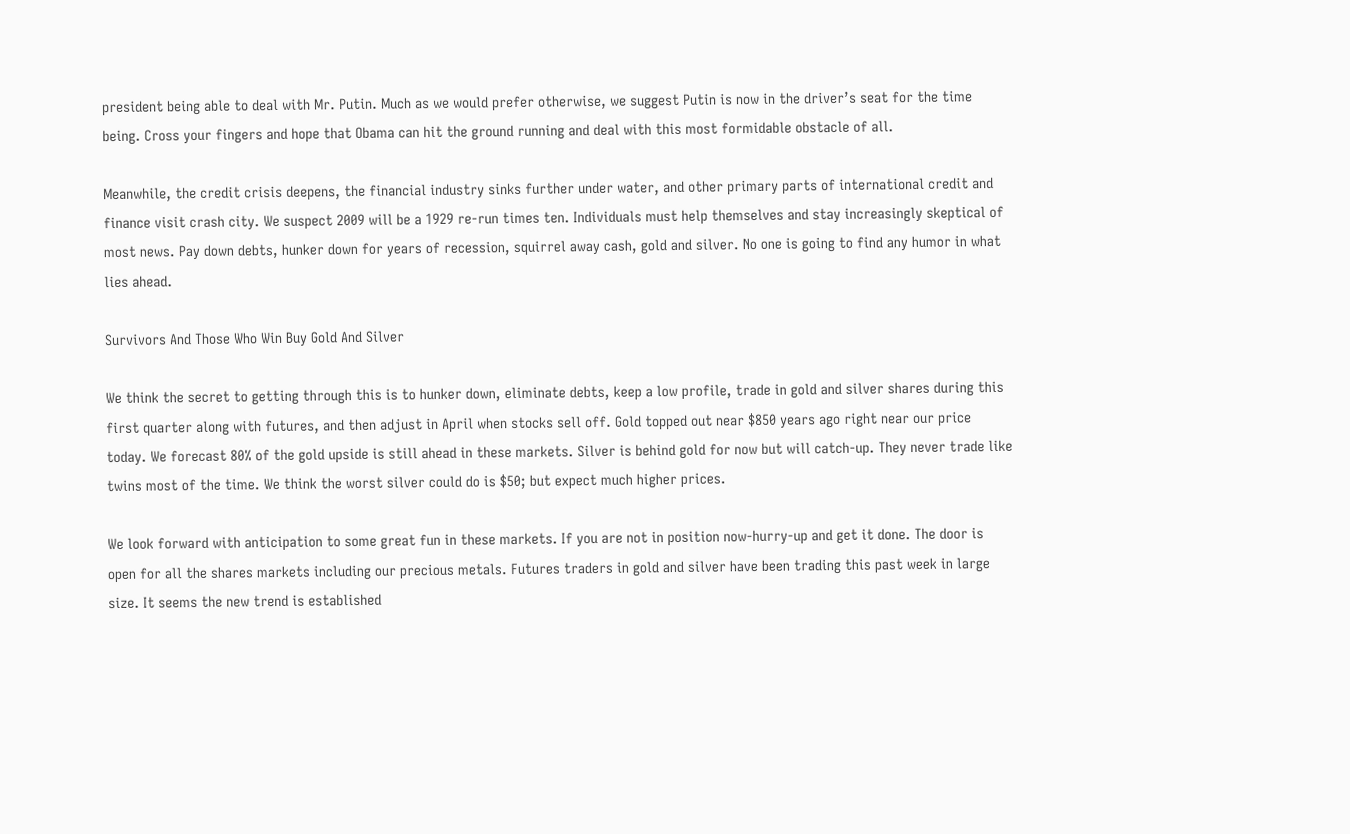president being able to deal with Mr. Putin. Much as we would prefer otherwise, we suggest Putin is now in the driver’s seat for the time being. Cross your fingers and hope that Obama can hit the ground running and deal with this most formidable obstacle of all.

Meanwhile, the credit crisis deepens, the financial industry sinks further under water, and other primary parts of international credit and finance visit crash city. We suspect 2009 will be a 1929 re-run times ten. Individuals must help themselves and stay increasingly skeptical of most news. Pay down debts, hunker down for years of recession, squirrel away cash, gold and silver. No one is going to find any humor in what lies ahead.

Survivors And Those Who Win Buy Gold And Silver

We think the secret to getting through this is to hunker down, eliminate debts, keep a low profile, trade in gold and silver shares during this first quarter along with futures, and then adjust in April when stocks sell off. Gold topped out near $850 years ago right near our price today. We forecast 80% of the gold upside is still ahead in these markets. Silver is behind gold for now but will catch-up. They never trade like twins most of the time. We think the worst silver could do is $50; but expect much higher prices.

We look forward with anticipation to some great fun in these markets. If you are not in position now-hurry-up and get it done. The door is open for all the shares markets including our precious metals. Futures traders in gold and silver have been trading this past week in large size. It seems the new trend is established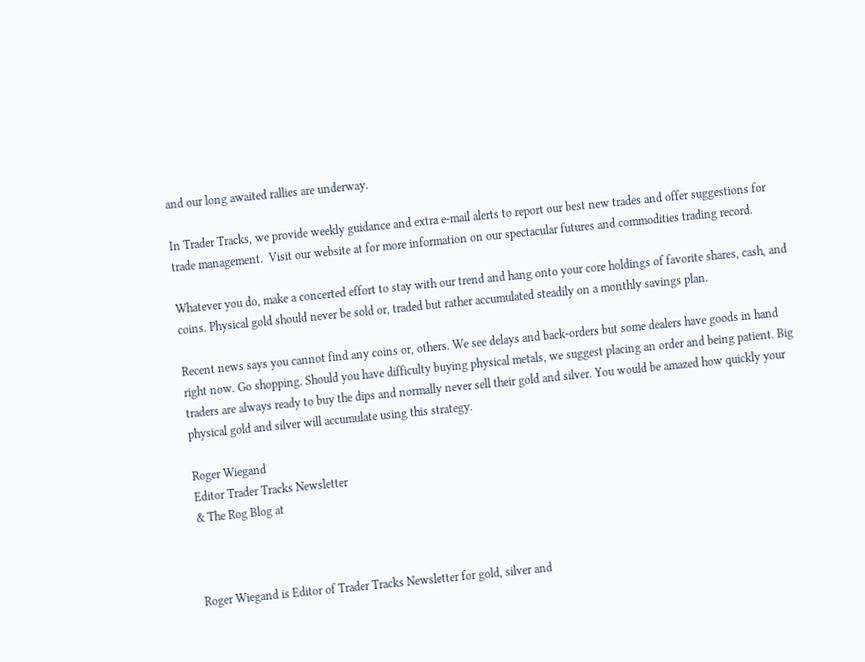and our long awaited rallies are underway.

In Trader Tracks, we provide weekly guidance and extra e-mail alerts to report our best new trades and offer suggestions for trade management.  Visit our website at for more information on our spectacular futures and commodities trading record.

Whatever you do, make a concerted effort to stay with our trend and hang onto your core holdings of favorite shares, cash, and coins. Physical gold should never be sold or, traded but rather accumulated steadily on a monthly savings plan.

Recent news says you cannot find any coins or, others. We see delays and back-orders but some dealers have goods in hand right now. Go shopping. Should you have difficulty buying physical metals, we suggest placing an order and being patient. Big traders are always ready to buy the dips and normally never sell their gold and silver. You would be amazed how quickly your physical gold and silver will accumulate using this strategy.

Roger Wiegand
Editor Trader Tracks Newsletter
& The Rog Blog at



Roger Wiegand is Editor of Trader Tracks Newsletter for gold, silver and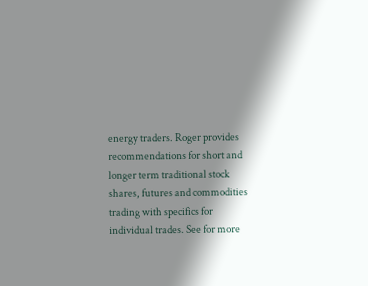energy traders. Roger provides recommendations for short and longer term traditional stock shares, futures and commodities trading with specifics for individual trades. See for more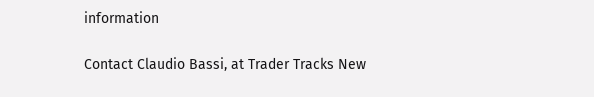information

Contact Claudio Bassi, at Trader Tracks New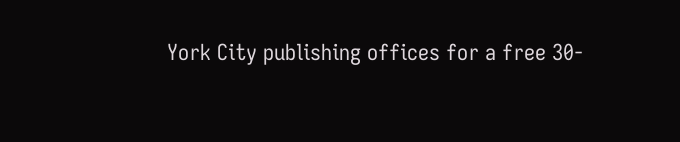York City publishing offices for a free 30-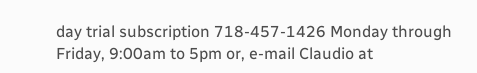day trial subscription 718-457-1426 Monday through Friday, 9:00am to 5pm or, e-mail Claudio at